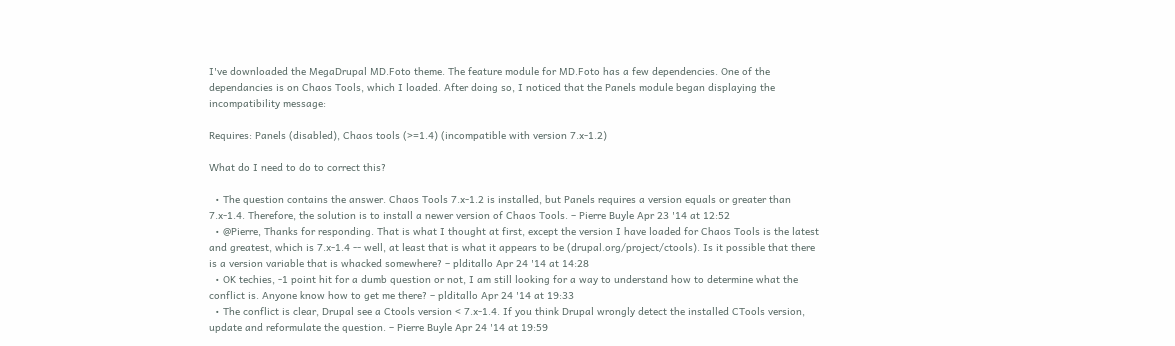I've downloaded the MegaDrupal MD.Foto theme. The feature module for MD.Foto has a few dependencies. One of the dependancies is on Chaos Tools, which I loaded. After doing so, I noticed that the Panels module began displaying the incompatibility message:

Requires: Panels (disabled), Chaos tools (>=1.4) (incompatible with version 7.x-1.2)

What do I need to do to correct this?

  • The question contains the answer. Chaos Tools 7.x-1.2 is installed, but Panels requires a version equals or greater than 7.x-1.4. Therefore, the solution is to install a newer version of Chaos Tools. – Pierre Buyle Apr 23 '14 at 12:52
  • @Pierre, Thanks for responding. That is what I thought at first, except the version I have loaded for Chaos Tools is the latest and greatest, which is 7.x-1.4 -- well, at least that is what it appears to be (drupal.org/project/ctools). Is it possible that there is a version variable that is whacked somewhere? – plditallo Apr 24 '14 at 14:28
  • OK techies, -1 point hit for a dumb question or not, I am still looking for a way to understand how to determine what the conflict is. Anyone know how to get me there? – plditallo Apr 24 '14 at 19:33
  • The conflict is clear, Drupal see a Ctools version < 7.x-1.4. If you think Drupal wrongly detect the installed CTools version, update and reformulate the question. – Pierre Buyle Apr 24 '14 at 19:59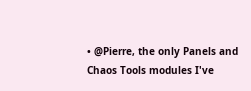• @Pierre, the only Panels and Chaos Tools modules I've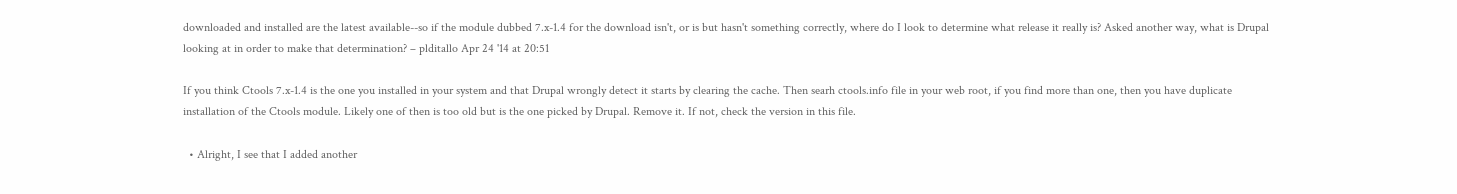downloaded and installed are the latest available--so if the module dubbed 7.x-1.4 for the download isn't, or is but hasn't something correctly, where do I look to determine what release it really is? Asked another way, what is Drupal looking at in order to make that determination? – plditallo Apr 24 '14 at 20:51

If you think Ctools 7.x-1.4 is the one you installed in your system and that Drupal wrongly detect it starts by clearing the cache. Then searh ctools.info file in your web root, if you find more than one, then you have duplicate installation of the Ctools module. Likely one of then is too old but is the one picked by Drupal. Remove it. If not, check the version in this file.

  • Alright, I see that I added another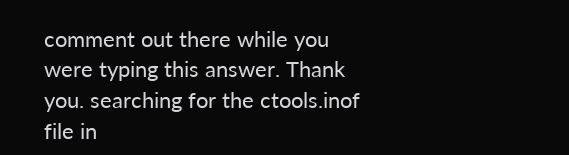comment out there while you were typing this answer. Thank you. searching for the ctools.inof file in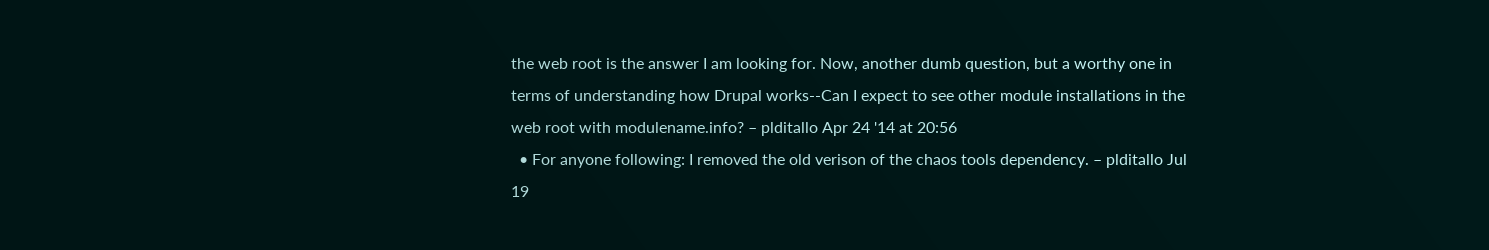the web root is the answer I am looking for. Now, another dumb question, but a worthy one in terms of understanding how Drupal works--Can I expect to see other module installations in the web root with modulename.info? – plditallo Apr 24 '14 at 20:56
  • For anyone following: I removed the old verison of the chaos tools dependency. – plditallo Jul 19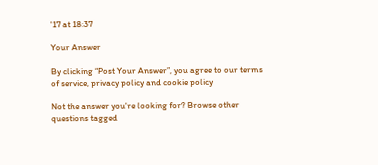'17 at 18:37

Your Answer

By clicking “Post Your Answer”, you agree to our terms of service, privacy policy and cookie policy

Not the answer you're looking for? Browse other questions tagged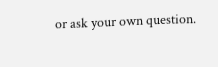or ask your own question.